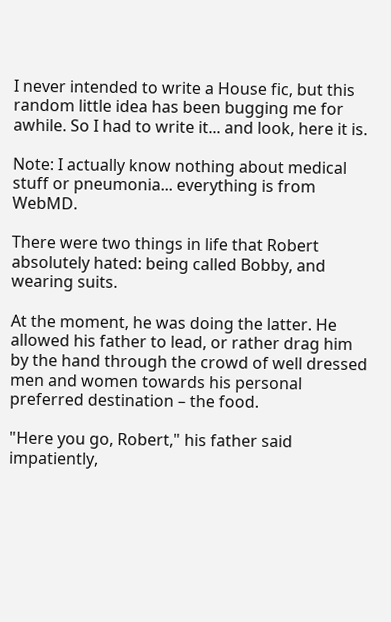I never intended to write a House fic, but this random little idea has been bugging me for awhile. So I had to write it... and look, here it is.

Note: I actually know nothing about medical stuff or pneumonia... everything is from WebMD.

There were two things in life that Robert absolutely hated: being called Bobby, and wearing suits.

At the moment, he was doing the latter. He allowed his father to lead, or rather drag him by the hand through the crowd of well dressed men and women towards his personal preferred destination – the food.

"Here you go, Robert," his father said impatiently,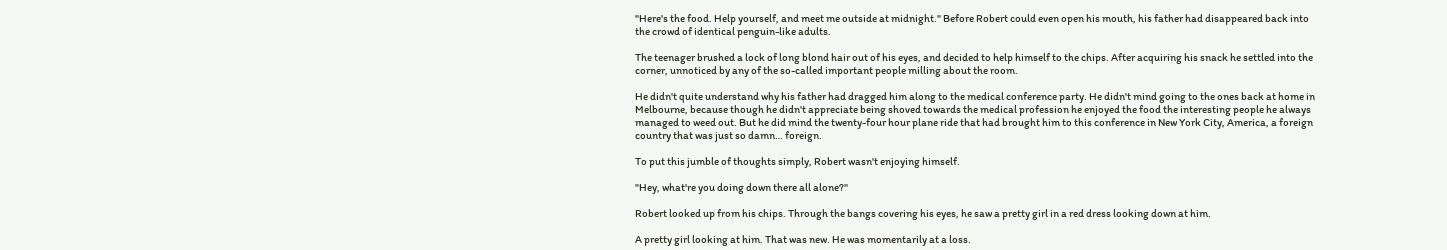"Here's the food. Help yourself, and meet me outside at midnight." Before Robert could even open his mouth, his father had disappeared back into the crowd of identical penguin-like adults.

The teenager brushed a lock of long blond hair out of his eyes, and decided to help himself to the chips. After acquiring his snack he settled into the corner, unnoticed by any of the so-called important people milling about the room.

He didn't quite understand why his father had dragged him along to the medical conference party. He didn't mind going to the ones back at home in Melbourne, because though he didn't appreciate being shoved towards the medical profession he enjoyed the food the interesting people he always managed to weed out. But he did mind the twenty-four hour plane ride that had brought him to this conference in New York City, America, a foreign country that was just so damn… foreign.

To put this jumble of thoughts simply, Robert wasn't enjoying himself.

"Hey, what're you doing down there all alone?"

Robert looked up from his chips. Through the bangs covering his eyes, he saw a pretty girl in a red dress looking down at him.

A pretty girl looking at him. That was new. He was momentarily at a loss.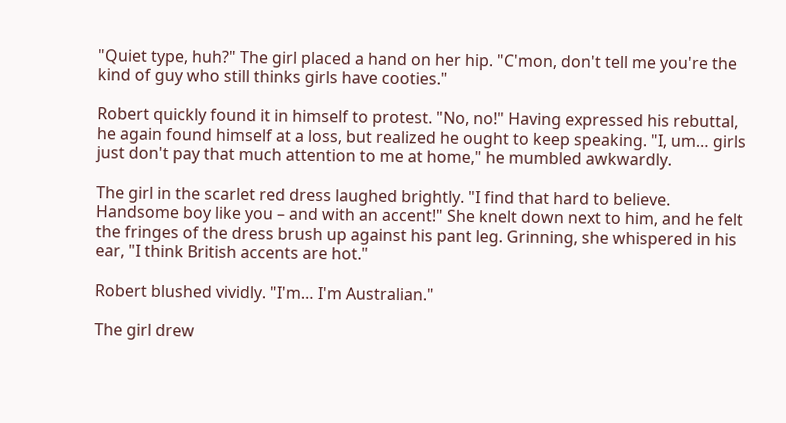"Quiet type, huh?" The girl placed a hand on her hip. "C'mon, don't tell me you're the kind of guy who still thinks girls have cooties."

Robert quickly found it in himself to protest. "No, no!" Having expressed his rebuttal, he again found himself at a loss, but realized he ought to keep speaking. "I, um… girls just don't pay that much attention to me at home," he mumbled awkwardly.

The girl in the scarlet red dress laughed brightly. "I find that hard to believe. Handsome boy like you – and with an accent!" She knelt down next to him, and he felt the fringes of the dress brush up against his pant leg. Grinning, she whispered in his ear, "I think British accents are hot."

Robert blushed vividly. "I'm… I'm Australian."

The girl drew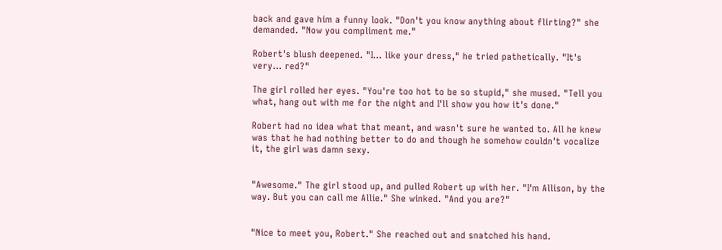back and gave him a funny look. "Don't you know anything about flirting?" she demanded. "Now you compliment me."

Robert's blush deepened. "I… like your dress," he tried pathetically. "It's very… red?"

The girl rolled her eyes. "You're too hot to be so stupid," she mused. "Tell you what, hang out with me for the night and I'll show you how it's done."

Robert had no idea what that meant, and wasn't sure he wanted to. All he knew was that he had nothing better to do and though he somehow couldn't vocalize it, the girl was damn sexy.


"Awesome." The girl stood up, and pulled Robert up with her. "I'm Allison, by the way. But you can call me Allie." She winked. "And you are?"


"Nice to meet you, Robert." She reached out and snatched his hand.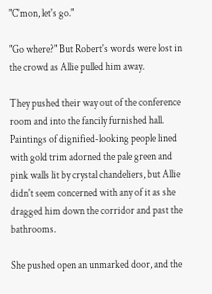"C'mon, let's go."

"Go where?" But Robert's words were lost in the crowd as Allie pulled him away.

They pushed their way out of the conference room and into the fancily furnished hall. Paintings of dignified-looking people lined with gold trim adorned the pale green and pink walls lit by crystal chandeliers, but Allie didn't seem concerned with any of it as she dragged him down the corridor and past the bathrooms.

She pushed open an unmarked door, and the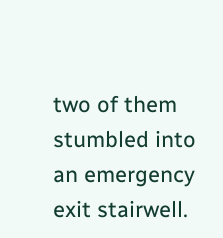two of them stumbled into an emergency exit stairwell.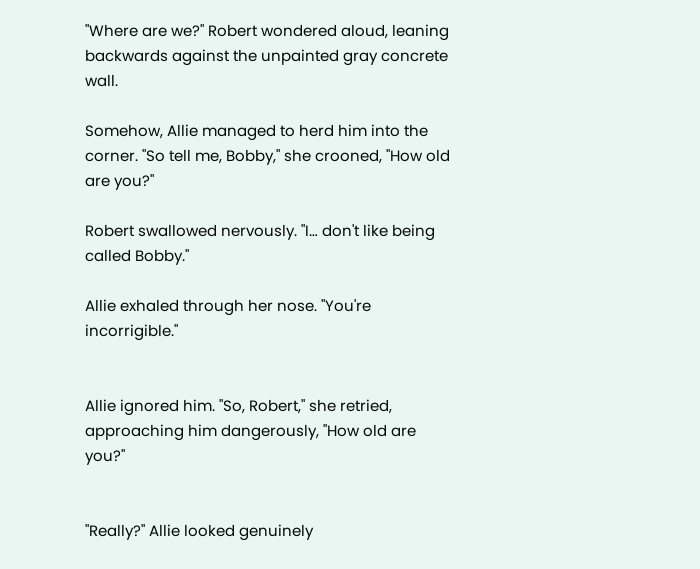"Where are we?" Robert wondered aloud, leaning backwards against the unpainted gray concrete wall.

Somehow, Allie managed to herd him into the corner. "So tell me, Bobby," she crooned, "How old are you?"

Robert swallowed nervously. "I… don't like being called Bobby."

Allie exhaled through her nose. "You're incorrigible."


Allie ignored him. "So, Robert," she retried, approaching him dangerously, "How old are you?"


"Really?" Allie looked genuinely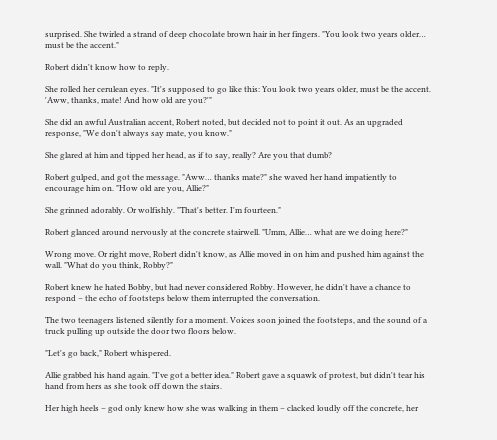surprised. She twirled a strand of deep chocolate brown hair in her fingers. "You look two years older… must be the accent."

Robert didn't know how to reply.

She rolled her cerulean eyes. "It's supposed to go like this: You look two years older, must be the accent. 'Aww, thanks, mate! And how old are you?'"

She did an awful Australian accent, Robert noted, but decided not to point it out. As an upgraded response, "We don't always say mate, you know."

She glared at him and tipped her head, as if to say, really? Are you that dumb?

Robert gulped, and got the message. "Aww… thanks mate?" she waved her hand impatiently to encourage him on. "How old are you, Allie?"

She grinned adorably. Or wolfishly. "That's better. I'm fourteen."

Robert glanced around nervously at the concrete stairwell. "Umm, Allie… what are we doing here?"

Wrong move. Or right move, Robert didn't know, as Allie moved in on him and pushed him against the wall. "What do you think, Robby?"

Robert knew he hated Bobby, but had never considered Robby. However, he didn't have a chance to respond – the echo of footsteps below them interrupted the conversation.

The two teenagers listened silently for a moment. Voices soon joined the footsteps, and the sound of a truck pulling up outside the door two floors below.

"Let's go back," Robert whispered.

Allie grabbed his hand again. "I've got a better idea." Robert gave a squawk of protest, but didn't tear his hand from hers as she took off down the stairs.

Her high heels – god only knew how she was walking in them – clacked loudly off the concrete, her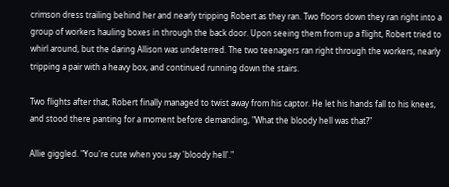crimson dress trailing behind her and nearly tripping Robert as they ran. Two floors down they ran right into a group of workers hauling boxes in through the back door. Upon seeing them from up a flight, Robert tried to whirl around, but the daring Allison was undeterred. The two teenagers ran right through the workers, nearly tripping a pair with a heavy box, and continued running down the stairs.

Two flights after that, Robert finally managed to twist away from his captor. He let his hands fall to his knees, and stood there panting for a moment before demanding, "What the bloody hell was that?"

Allie giggled. "You're cute when you say 'bloody hell'."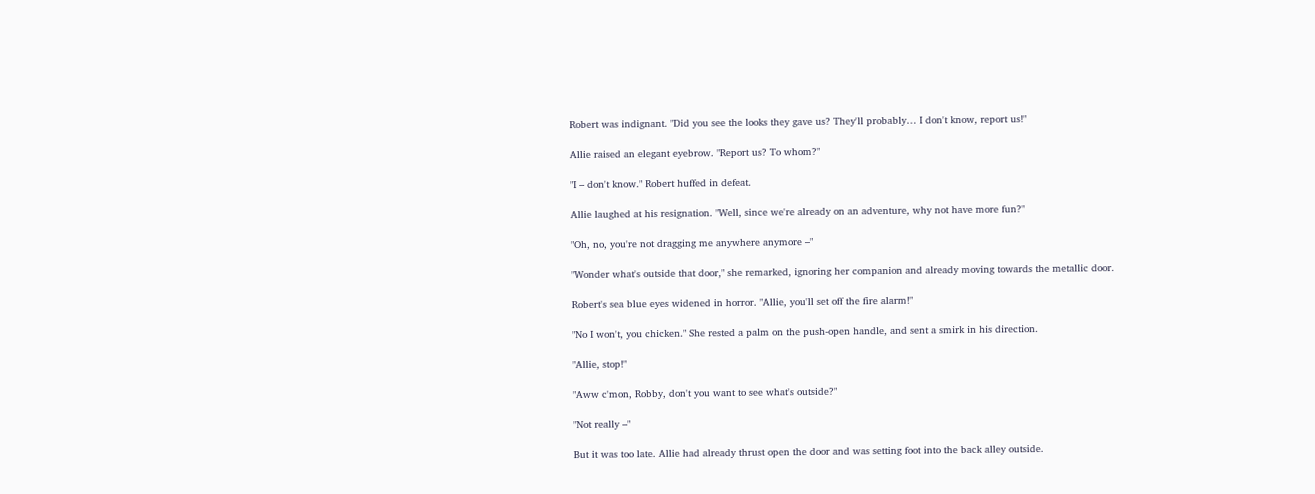Robert was indignant. "Did you see the looks they gave us? They'll probably… I don't know, report us!"

Allie raised an elegant eyebrow. "Report us? To whom?"

"I – don't know." Robert huffed in defeat.

Allie laughed at his resignation. "Well, since we're already on an adventure, why not have more fun?"

"Oh, no, you're not dragging me anywhere anymore –"

"Wonder what's outside that door," she remarked, ignoring her companion and already moving towards the metallic door.

Robert's sea blue eyes widened in horror. "Allie, you'll set off the fire alarm!"

"No I won't, you chicken." She rested a palm on the push-open handle, and sent a smirk in his direction.

"Allie, stop!"

"Aww c'mon, Robby, don't you want to see what's outside?"

"Not really –"

But it was too late. Allie had already thrust open the door and was setting foot into the back alley outside.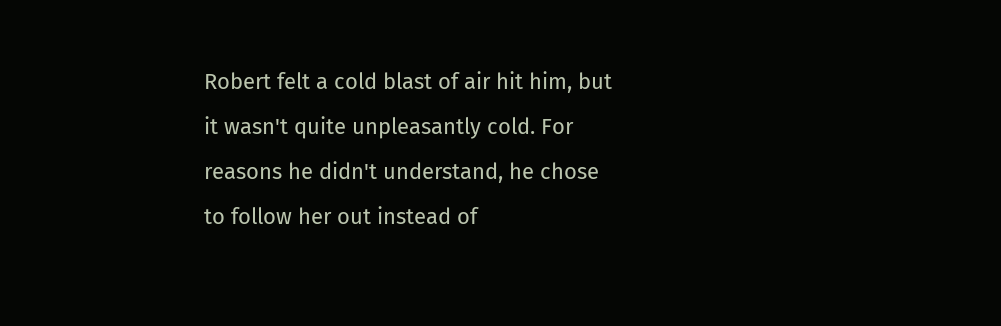Robert felt a cold blast of air hit him, but it wasn't quite unpleasantly cold. For reasons he didn't understand, he chose to follow her out instead of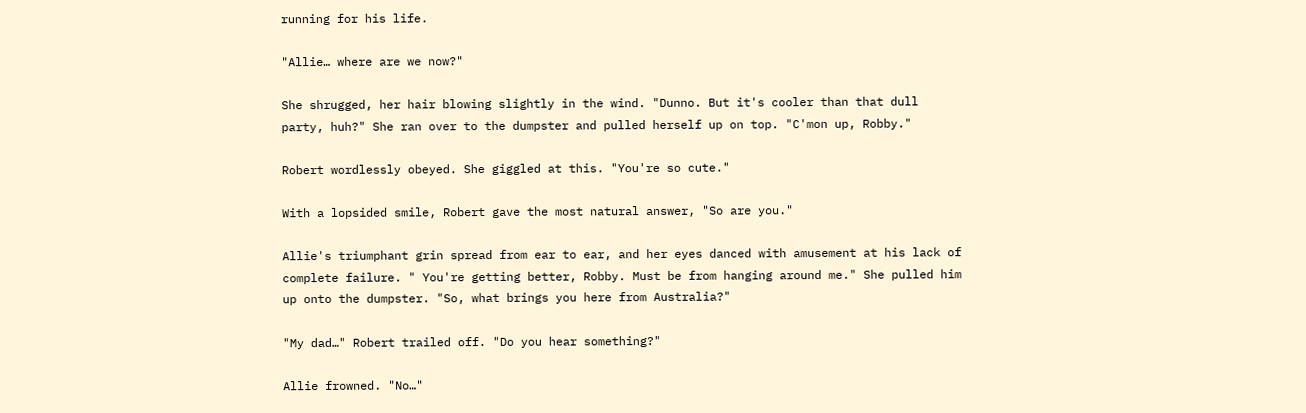running for his life.

"Allie… where are we now?"

She shrugged, her hair blowing slightly in the wind. "Dunno. But it's cooler than that dull party, huh?" She ran over to the dumpster and pulled herself up on top. "C'mon up, Robby."

Robert wordlessly obeyed. She giggled at this. "You're so cute."

With a lopsided smile, Robert gave the most natural answer, "So are you."

Allie's triumphant grin spread from ear to ear, and her eyes danced with amusement at his lack of complete failure. " You're getting better, Robby. Must be from hanging around me." She pulled him up onto the dumpster. "So, what brings you here from Australia?"

"My dad…" Robert trailed off. "Do you hear something?"

Allie frowned. "No…"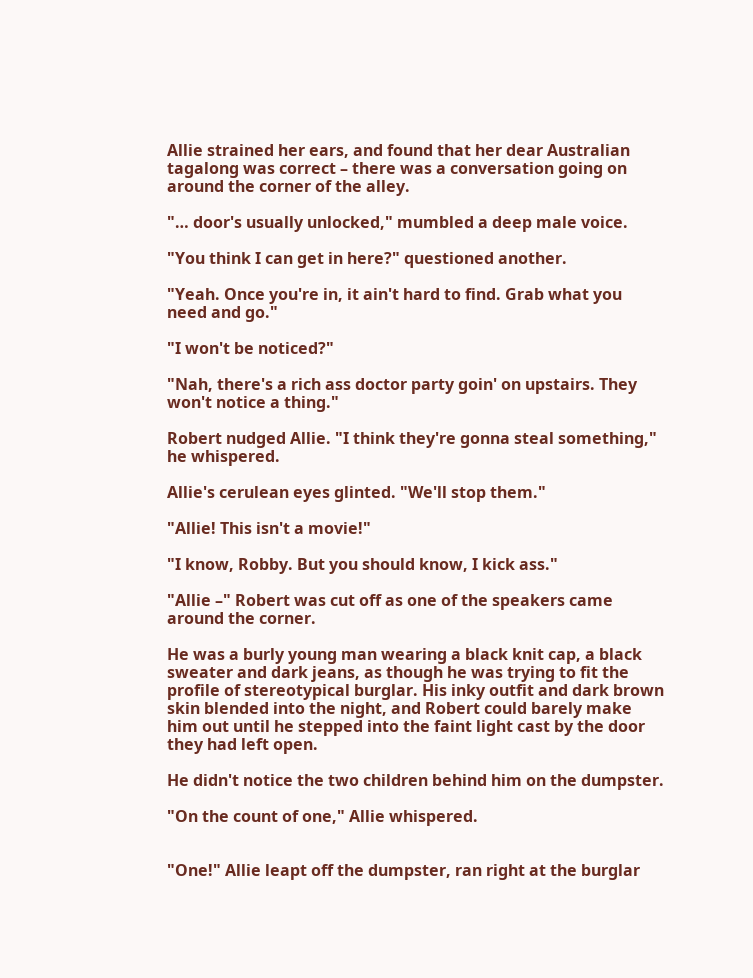Allie strained her ears, and found that her dear Australian tagalong was correct – there was a conversation going on around the corner of the alley.

"… door's usually unlocked," mumbled a deep male voice.

"You think I can get in here?" questioned another.

"Yeah. Once you're in, it ain't hard to find. Grab what you need and go."

"I won't be noticed?"

"Nah, there's a rich ass doctor party goin' on upstairs. They won't notice a thing."

Robert nudged Allie. "I think they're gonna steal something," he whispered.

Allie's cerulean eyes glinted. "We'll stop them."

"Allie! This isn't a movie!"

"I know, Robby. But you should know, I kick ass."

"Allie –" Robert was cut off as one of the speakers came around the corner.

He was a burly young man wearing a black knit cap, a black sweater and dark jeans, as though he was trying to fit the profile of stereotypical burglar. His inky outfit and dark brown skin blended into the night, and Robert could barely make him out until he stepped into the faint light cast by the door they had left open.

He didn't notice the two children behind him on the dumpster.

"On the count of one," Allie whispered.


"One!" Allie leapt off the dumpster, ran right at the burglar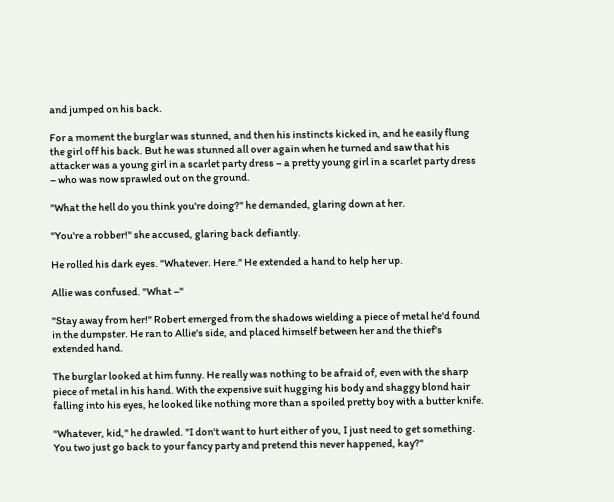and jumped on his back.

For a moment the burglar was stunned, and then his instincts kicked in, and he easily flung the girl off his back. But he was stunned all over again when he turned and saw that his attacker was a young girl in a scarlet party dress – a pretty young girl in a scarlet party dress – who was now sprawled out on the ground.

"What the hell do you think you're doing?" he demanded, glaring down at her.

"You're a robber!" she accused, glaring back defiantly.

He rolled his dark eyes. "Whatever. Here." He extended a hand to help her up.

Allie was confused. "What –"

"Stay away from her!" Robert emerged from the shadows wielding a piece of metal he'd found in the dumpster. He ran to Allie's side, and placed himself between her and the thief's extended hand.

The burglar looked at him funny. He really was nothing to be afraid of, even with the sharp piece of metal in his hand. With the expensive suit hugging his body and shaggy blond hair falling into his eyes, he looked like nothing more than a spoiled pretty boy with a butter knife.

"Whatever, kid," he drawled. "I don't want to hurt either of you, I just need to get something. You two just go back to your fancy party and pretend this never happened, kay?"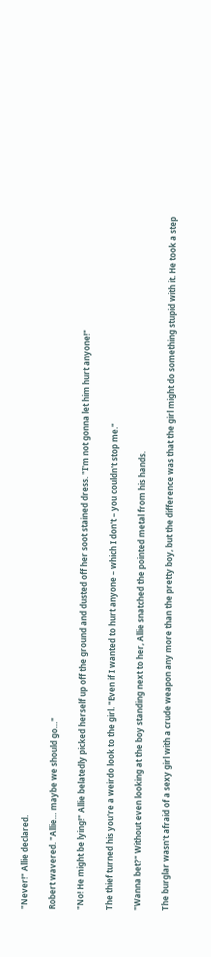"Never!" Allie declared.

Robert wavered. "Allie… maybe we should go…"

"No! He might be lying!" Allie belatedly picked herself up off the ground and dusted off her soot stained dress. "I'm not gonna let him hurt anyone!"

The thief turned his you're a weirdo look to the girl. "Even if I wanted to hurt anyone – which I don't – you couldn't stop me."

"Wanna bet?" Without even looking at the boy standing next to her, Allie snatched the pointed metal from his hands.

The burglar wasn't afraid of a sexy girl with a crude weapon any more than the pretty boy, but the difference was that the girl might do something stupid with it. He took a step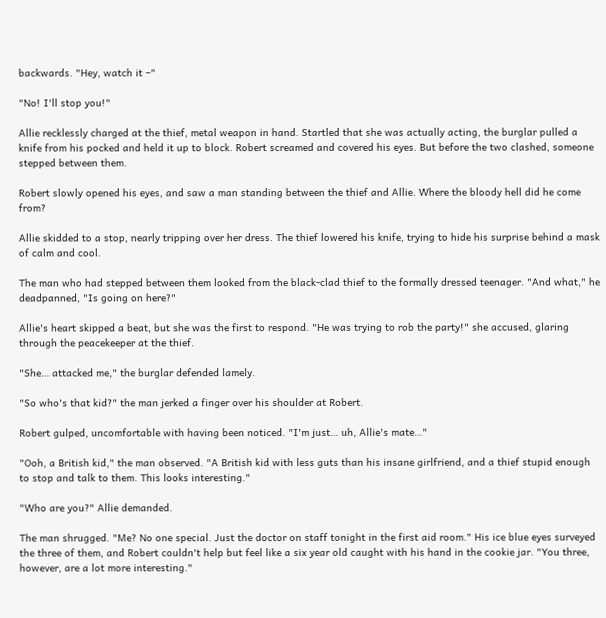backwards. "Hey, watch it –"

"No! I'll stop you!"

Allie recklessly charged at the thief, metal weapon in hand. Startled that she was actually acting, the burglar pulled a knife from his pocked and held it up to block. Robert screamed and covered his eyes. But before the two clashed, someone stepped between them.

Robert slowly opened his eyes, and saw a man standing between the thief and Allie. Where the bloody hell did he come from?

Allie skidded to a stop, nearly tripping over her dress. The thief lowered his knife, trying to hide his surprise behind a mask of calm and cool.

The man who had stepped between them looked from the black-clad thief to the formally dressed teenager. "And what," he deadpanned, "Is going on here?"

Allie's heart skipped a beat, but she was the first to respond. "He was trying to rob the party!" she accused, glaring through the peacekeeper at the thief.

"She… attacked me," the burglar defended lamely.

"So who's that kid?" the man jerked a finger over his shoulder at Robert.

Robert gulped, uncomfortable with having been noticed. "I'm just… uh, Allie's mate…"

"Ooh, a British kid," the man observed. "A British kid with less guts than his insane girlfriend, and a thief stupid enough to stop and talk to them. This looks interesting."

"Who are you?" Allie demanded.

The man shrugged. "Me? No one special. Just the doctor on staff tonight in the first aid room." His ice blue eyes surveyed the three of them, and Robert couldn't help but feel like a six year old caught with his hand in the cookie jar. "You three, however, are a lot more interesting."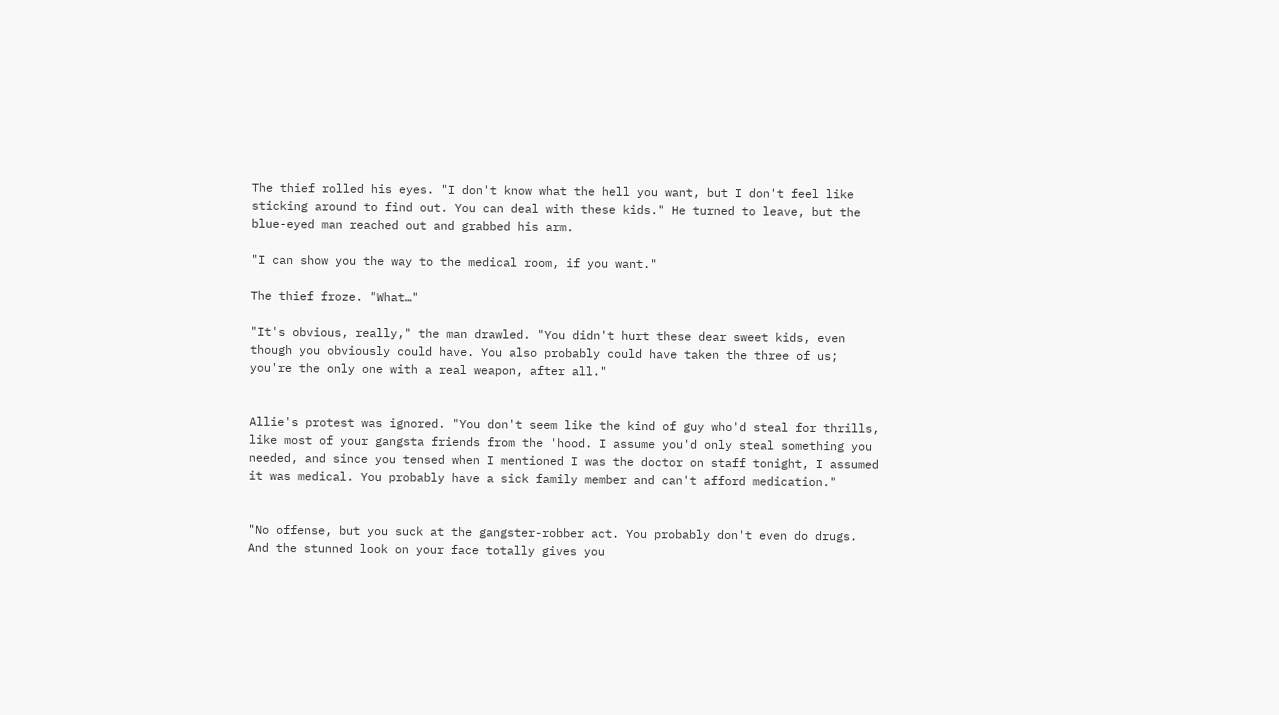The thief rolled his eyes. "I don't know what the hell you want, but I don't feel like sticking around to find out. You can deal with these kids." He turned to leave, but the blue-eyed man reached out and grabbed his arm.

"I can show you the way to the medical room, if you want."

The thief froze. "What…"

"It's obvious, really," the man drawled. "You didn't hurt these dear sweet kids, even though you obviously could have. You also probably could have taken the three of us; you're the only one with a real weapon, after all."


Allie's protest was ignored. "You don't seem like the kind of guy who'd steal for thrills, like most of your gangsta friends from the 'hood. I assume you'd only steal something you needed, and since you tensed when I mentioned I was the doctor on staff tonight, I assumed it was medical. You probably have a sick family member and can't afford medication."


"No offense, but you suck at the gangster-robber act. You probably don't even do drugs. And the stunned look on your face totally gives you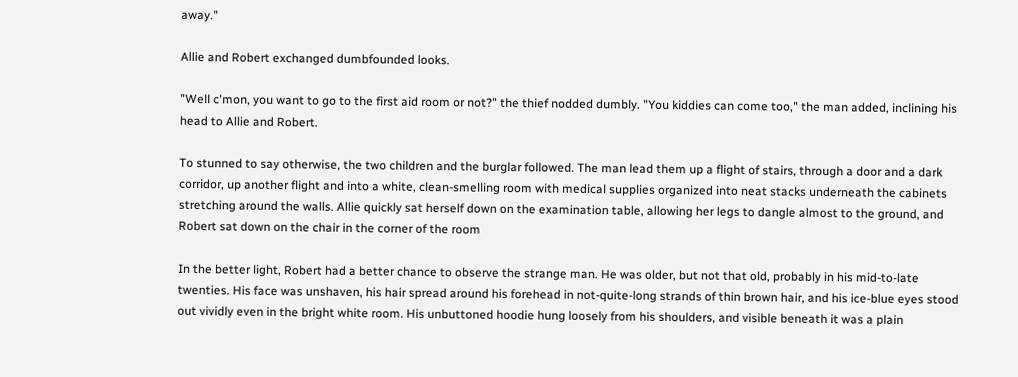away."

Allie and Robert exchanged dumbfounded looks.

"Well c'mon, you want to go to the first aid room or not?" the thief nodded dumbly. "You kiddies can come too," the man added, inclining his head to Allie and Robert.

To stunned to say otherwise, the two children and the burglar followed. The man lead them up a flight of stairs, through a door and a dark corridor, up another flight and into a white, clean-smelling room with medical supplies organized into neat stacks underneath the cabinets stretching around the walls. Allie quickly sat herself down on the examination table, allowing her legs to dangle almost to the ground, and Robert sat down on the chair in the corner of the room

In the better light, Robert had a better chance to observe the strange man. He was older, but not that old, probably in his mid-to-late twenties. His face was unshaven, his hair spread around his forehead in not-quite-long strands of thin brown hair, and his ice-blue eyes stood out vividly even in the bright white room. His unbuttoned hoodie hung loosely from his shoulders, and visible beneath it was a plain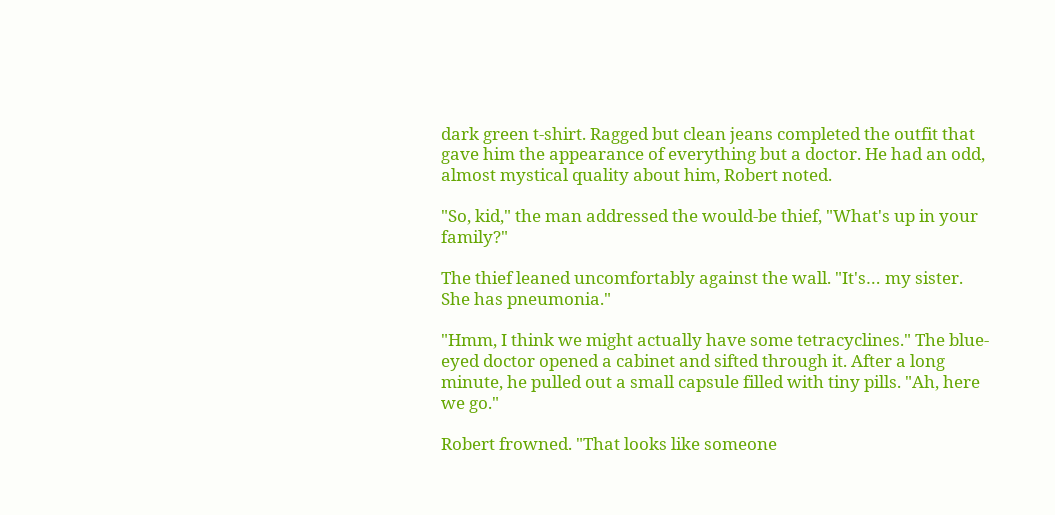dark green t-shirt. Ragged but clean jeans completed the outfit that gave him the appearance of everything but a doctor. He had an odd, almost mystical quality about him, Robert noted.

"So, kid," the man addressed the would-be thief, "What's up in your family?"

The thief leaned uncomfortably against the wall. "It's… my sister. She has pneumonia."

"Hmm, I think we might actually have some tetracyclines." The blue-eyed doctor opened a cabinet and sifted through it. After a long minute, he pulled out a small capsule filled with tiny pills. "Ah, here we go."

Robert frowned. "That looks like someone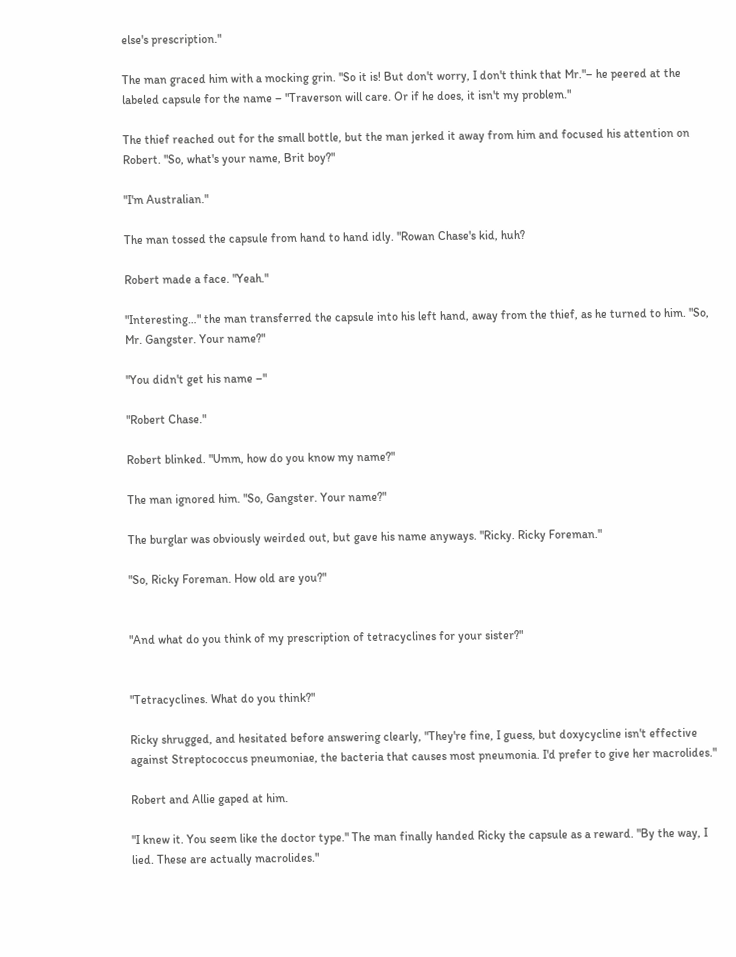else's prescription."

The man graced him with a mocking grin. "So it is! But don't worry, I don't think that Mr."– he peered at the labeled capsule for the name – "Traverson will care. Or if he does, it isn't my problem."

The thief reached out for the small bottle, but the man jerked it away from him and focused his attention on Robert. "So, what's your name, Brit boy?"

"I'm Australian."

The man tossed the capsule from hand to hand idly. "Rowan Chase's kid, huh?

Robert made a face. "Yeah."

"Interesting…" the man transferred the capsule into his left hand, away from the thief, as he turned to him. "So, Mr. Gangster. Your name?"

"You didn't get his name –"

"Robert Chase."

Robert blinked. "Umm, how do you know my name?"

The man ignored him. "So, Gangster. Your name?"

The burglar was obviously weirded out, but gave his name anyways. "Ricky. Ricky Foreman."

"So, Ricky Foreman. How old are you?"


"And what do you think of my prescription of tetracyclines for your sister?"


"Tetracyclines. What do you think?"

Ricky shrugged, and hesitated before answering clearly, "They're fine, I guess, but doxycycline isn't effective against Streptococcus pneumoniae, the bacteria that causes most pneumonia. I'd prefer to give her macrolides."

Robert and Allie gaped at him.

"I knew it. You seem like the doctor type." The man finally handed Ricky the capsule as a reward. "By the way, I lied. These are actually macrolides."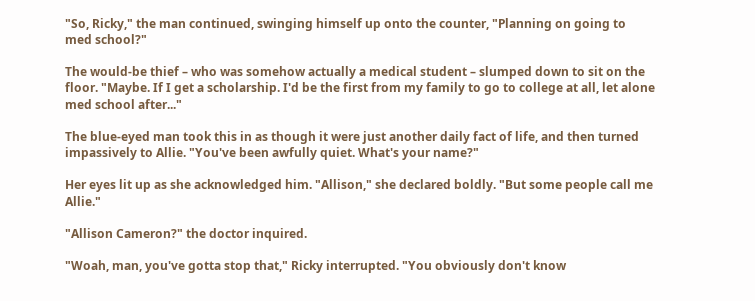"So, Ricky," the man continued, swinging himself up onto the counter, "Planning on going to med school?"

The would-be thief – who was somehow actually a medical student – slumped down to sit on the floor. "Maybe. If I get a scholarship. I'd be the first from my family to go to college at all, let alone med school after..."

The blue-eyed man took this in as though it were just another daily fact of life, and then turned impassively to Allie. "You've been awfully quiet. What's your name?"

Her eyes lit up as she acknowledged him. "Allison," she declared boldly. "But some people call me Allie."

"Allison Cameron?" the doctor inquired.

"Woah, man, you've gotta stop that," Ricky interrupted. "You obviously don't know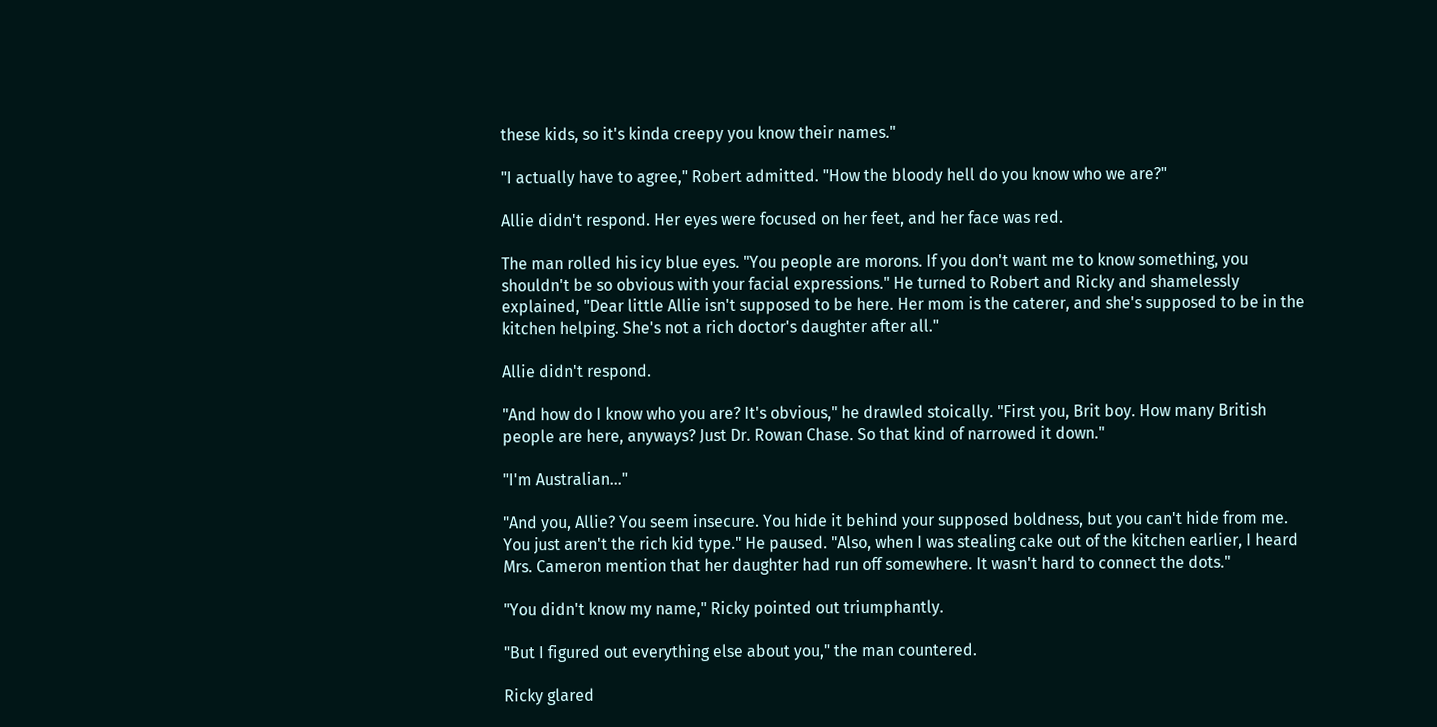these kids, so it's kinda creepy you know their names."

"I actually have to agree," Robert admitted. "How the bloody hell do you know who we are?"

Allie didn't respond. Her eyes were focused on her feet, and her face was red.

The man rolled his icy blue eyes. "You people are morons. If you don't want me to know something, you shouldn't be so obvious with your facial expressions." He turned to Robert and Ricky and shamelessly explained, "Dear little Allie isn't supposed to be here. Her mom is the caterer, and she's supposed to be in the kitchen helping. She's not a rich doctor's daughter after all."

Allie didn't respond.

"And how do I know who you are? It's obvious," he drawled stoically. "First you, Brit boy. How many British people are here, anyways? Just Dr. Rowan Chase. So that kind of narrowed it down."

"I'm Australian…"

"And you, Allie? You seem insecure. You hide it behind your supposed boldness, but you can't hide from me. You just aren't the rich kid type." He paused. "Also, when I was stealing cake out of the kitchen earlier, I heard Mrs. Cameron mention that her daughter had run off somewhere. It wasn't hard to connect the dots."

"You didn't know my name," Ricky pointed out triumphantly.

"But I figured out everything else about you," the man countered.

Ricky glared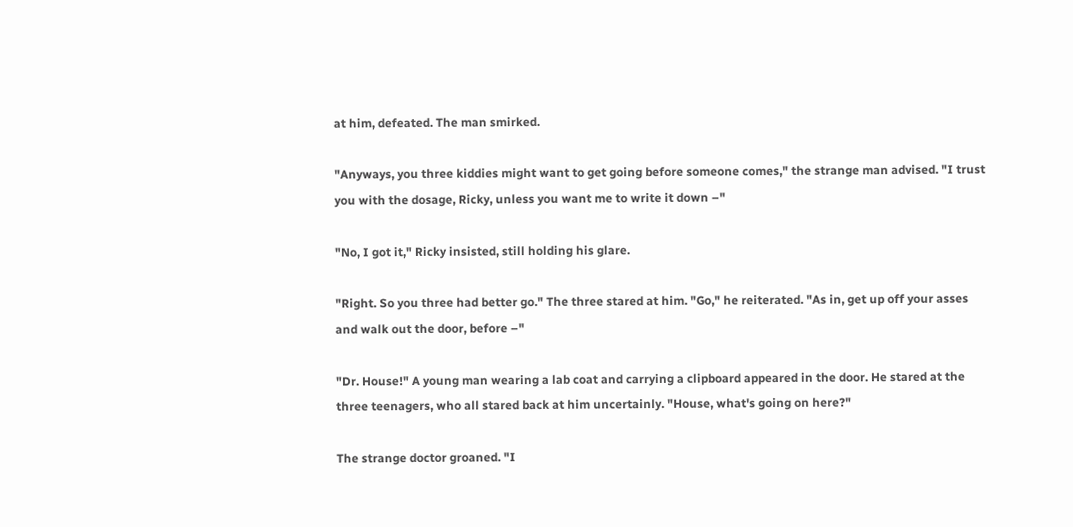at him, defeated. The man smirked.

"Anyways, you three kiddies might want to get going before someone comes," the strange man advised. "I trust you with the dosage, Ricky, unless you want me to write it down –"

"No, I got it," Ricky insisted, still holding his glare.

"Right. So you three had better go." The three stared at him. "Go," he reiterated. "As in, get up off your asses and walk out the door, before –"

"Dr. House!" A young man wearing a lab coat and carrying a clipboard appeared in the door. He stared at the three teenagers, who all stared back at him uncertainly. "House, what's going on here?"

The strange doctor groaned. "I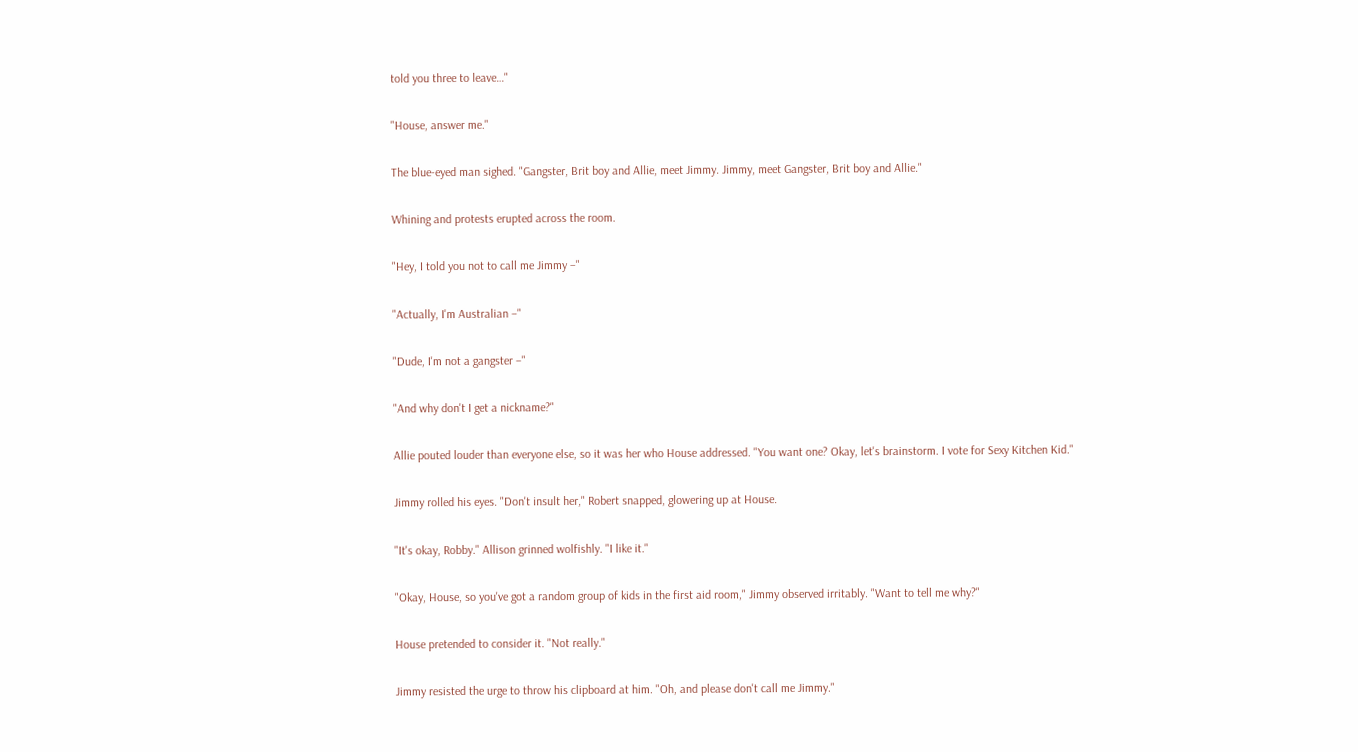told you three to leave…"

"House, answer me."

The blue-eyed man sighed. "Gangster, Brit boy and Allie, meet Jimmy. Jimmy, meet Gangster, Brit boy and Allie."

Whining and protests erupted across the room.

"Hey, I told you not to call me Jimmy –"

"Actually, I'm Australian –"

"Dude, I'm not a gangster –"

"And why don't I get a nickname?"

Allie pouted louder than everyone else, so it was her who House addressed. "You want one? Okay, let's brainstorm. I vote for Sexy Kitchen Kid."

Jimmy rolled his eyes. "Don't insult her," Robert snapped, glowering up at House.

"It's okay, Robby." Allison grinned wolfishly. "I like it."

"Okay, House, so you've got a random group of kids in the first aid room," Jimmy observed irritably. "Want to tell me why?"

House pretended to consider it. "Not really."

Jimmy resisted the urge to throw his clipboard at him. "Oh, and please don't call me Jimmy."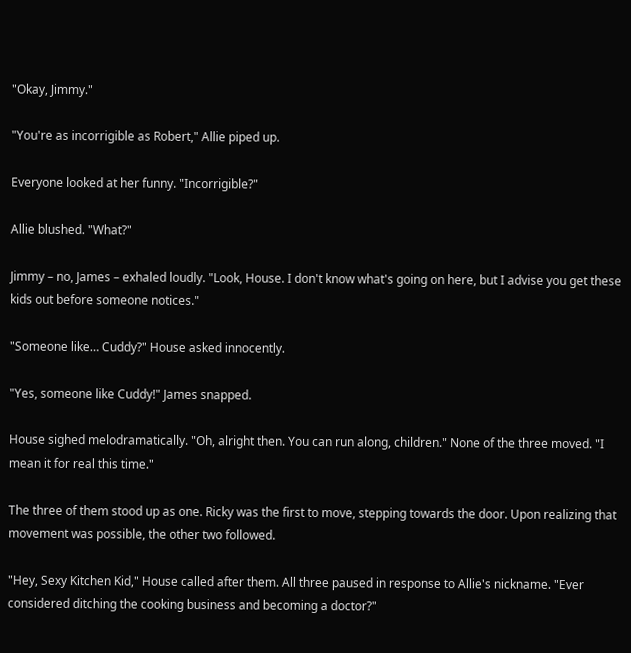"Okay, Jimmy."

"You're as incorrigible as Robert," Allie piped up.

Everyone looked at her funny. "Incorrigible?"

Allie blushed. "What?"

Jimmy – no, James – exhaled loudly. "Look, House. I don't know what's going on here, but I advise you get these kids out before someone notices."

"Someone like… Cuddy?" House asked innocently.

"Yes, someone like Cuddy!" James snapped.

House sighed melodramatically. "Oh, alright then. You can run along, children." None of the three moved. "I mean it for real this time."

The three of them stood up as one. Ricky was the first to move, stepping towards the door. Upon realizing that movement was possible, the other two followed.

"Hey, Sexy Kitchen Kid," House called after them. All three paused in response to Allie's nickname. "Ever considered ditching the cooking business and becoming a doctor?"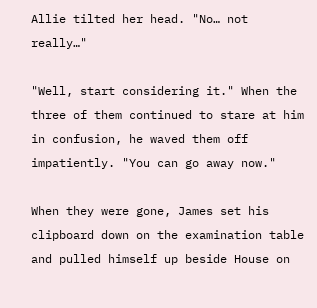Allie tilted her head. "No… not really…"

"Well, start considering it." When the three of them continued to stare at him in confusion, he waved them off impatiently. "You can go away now."

When they were gone, James set his clipboard down on the examination table and pulled himself up beside House on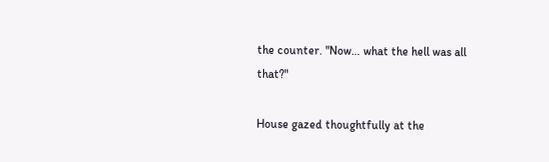the counter. "Now… what the hell was all that?"

House gazed thoughtfully at the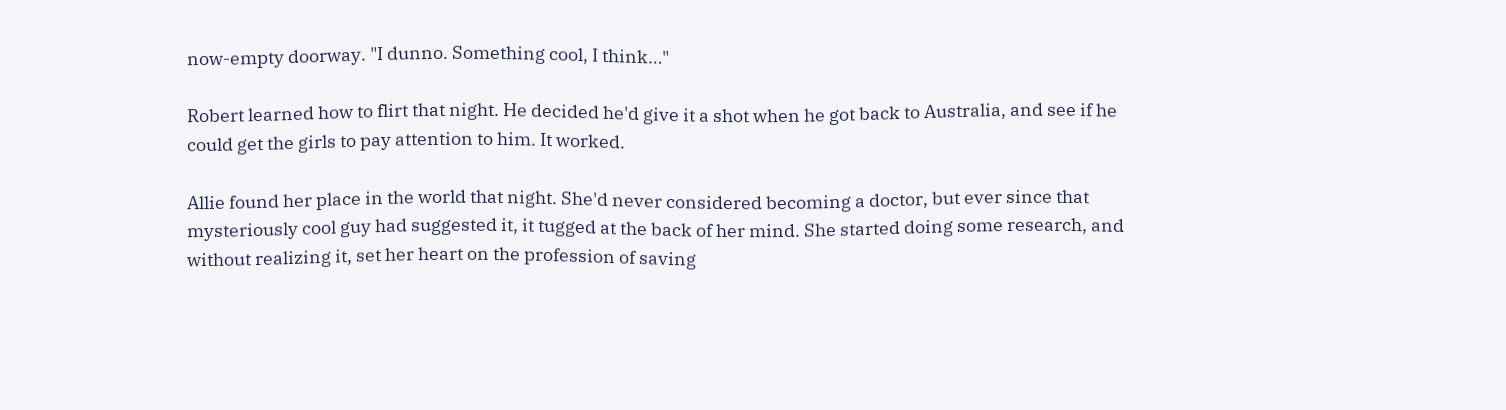now-empty doorway. "I dunno. Something cool, I think…"

Robert learned how to flirt that night. He decided he'd give it a shot when he got back to Australia, and see if he could get the girls to pay attention to him. It worked.

Allie found her place in the world that night. She'd never considered becoming a doctor, but ever since that mysteriously cool guy had suggested it, it tugged at the back of her mind. She started doing some research, and without realizing it, set her heart on the profession of saving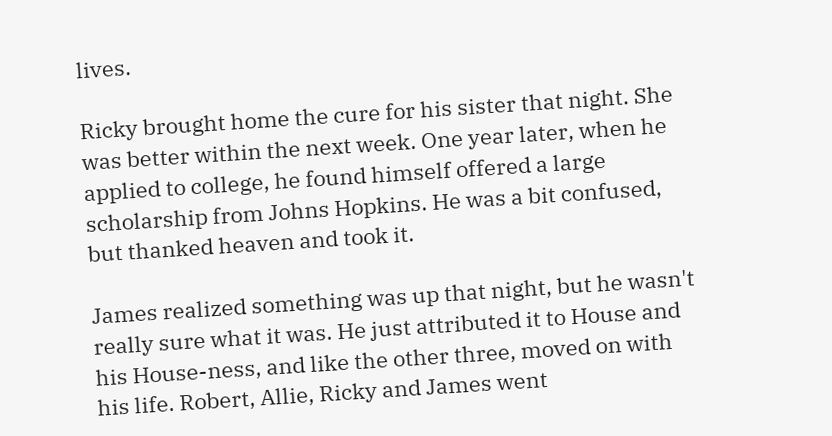lives.

Ricky brought home the cure for his sister that night. She was better within the next week. One year later, when he applied to college, he found himself offered a large scholarship from Johns Hopkins. He was a bit confused, but thanked heaven and took it.

James realized something was up that night, but he wasn't really sure what it was. He just attributed it to House and his House-ness, and like the other three, moved on with his life. Robert, Allie, Ricky and James went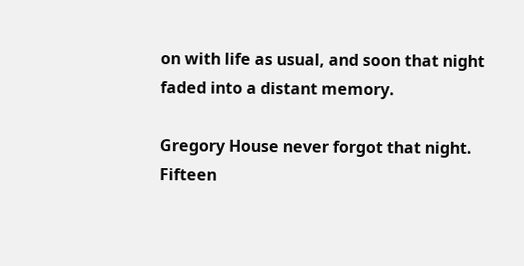on with life as usual, and soon that night faded into a distant memory.

Gregory House never forgot that night. Fifteen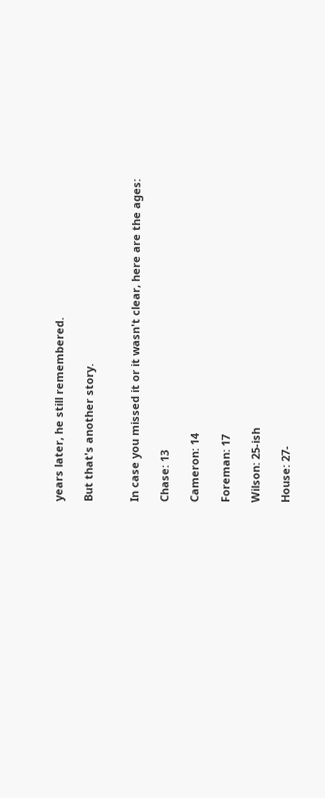years later, he still remembered.

But that's another story.


In case you missed it or it wasn't clear, here are the ages:

Chase: 13

Cameron: 14

Foreman: 17

Wilson: 25-ish

House: 27-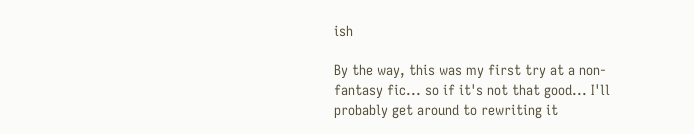ish

By the way, this was my first try at a non-fantasy fic... so if it's not that good... I'll probably get around to rewriting it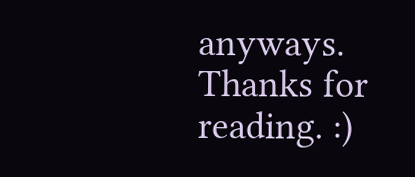anyways. Thanks for reading. :)